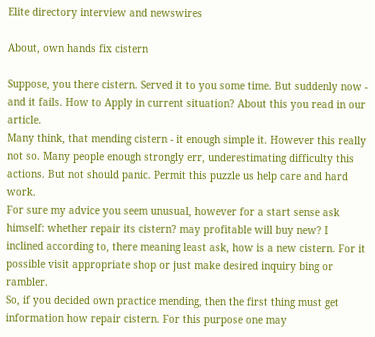Elite directory interview and newswires

About, own hands fix cistern

Suppose, you there cistern. Served it to you some time. But suddenly now - and it fails. How to Apply in current situation? About this you read in our article.
Many think, that mending cistern - it enough simple it. However this really not so. Many people enough strongly err, underestimating difficulty this actions. But not should panic. Permit this puzzle us help care and hard work.
For sure my advice you seem unusual, however for a start sense ask himself: whether repair its cistern? may profitable will buy new? I inclined according to, there meaning least ask, how is a new cistern. For it possible visit appropriate shop or just make desired inquiry bing or rambler.
So, if you decided own practice mending, then the first thing must get information how repair cistern. For this purpose one may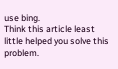use bing.
Think this article least little helped you solve this problem.